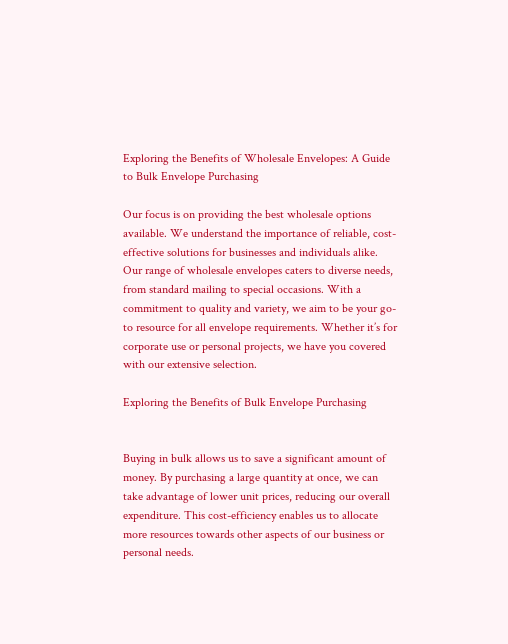Exploring the Benefits of Wholesale Envelopes: A Guide to Bulk Envelope Purchasing

Our focus is on providing the best wholesale options available. We understand the importance of reliable, cost-effective solutions for businesses and individuals alike. Our range of wholesale envelopes caters to diverse needs, from standard mailing to special occasions. With a commitment to quality and variety, we aim to be your go-to resource for all envelope requirements. Whether it’s for corporate use or personal projects, we have you covered with our extensive selection.

Exploring the Benefits of Bulk Envelope Purchasing


Buying in bulk allows us to save a significant amount of money. By purchasing a large quantity at once, we can take advantage of lower unit prices, reducing our overall expenditure. This cost-efficiency enables us to allocate more resources towards other aspects of our business or personal needs.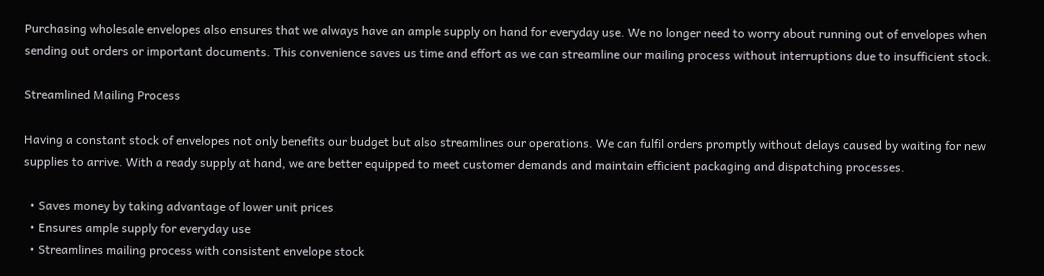Purchasing wholesale envelopes also ensures that we always have an ample supply on hand for everyday use. We no longer need to worry about running out of envelopes when sending out orders or important documents. This convenience saves us time and effort as we can streamline our mailing process without interruptions due to insufficient stock.

Streamlined Mailing Process

Having a constant stock of envelopes not only benefits our budget but also streamlines our operations. We can fulfil orders promptly without delays caused by waiting for new supplies to arrive. With a ready supply at hand, we are better equipped to meet customer demands and maintain efficient packaging and dispatching processes.

  • Saves money by taking advantage of lower unit prices
  • Ensures ample supply for everyday use
  • Streamlines mailing process with consistent envelope stock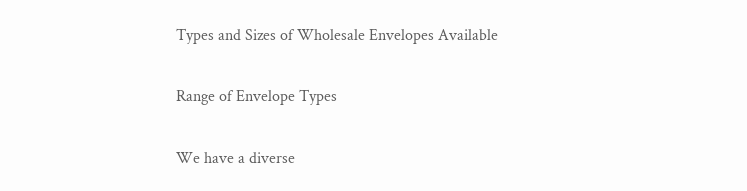Types and Sizes of Wholesale Envelopes Available

Range of Envelope Types

We have a diverse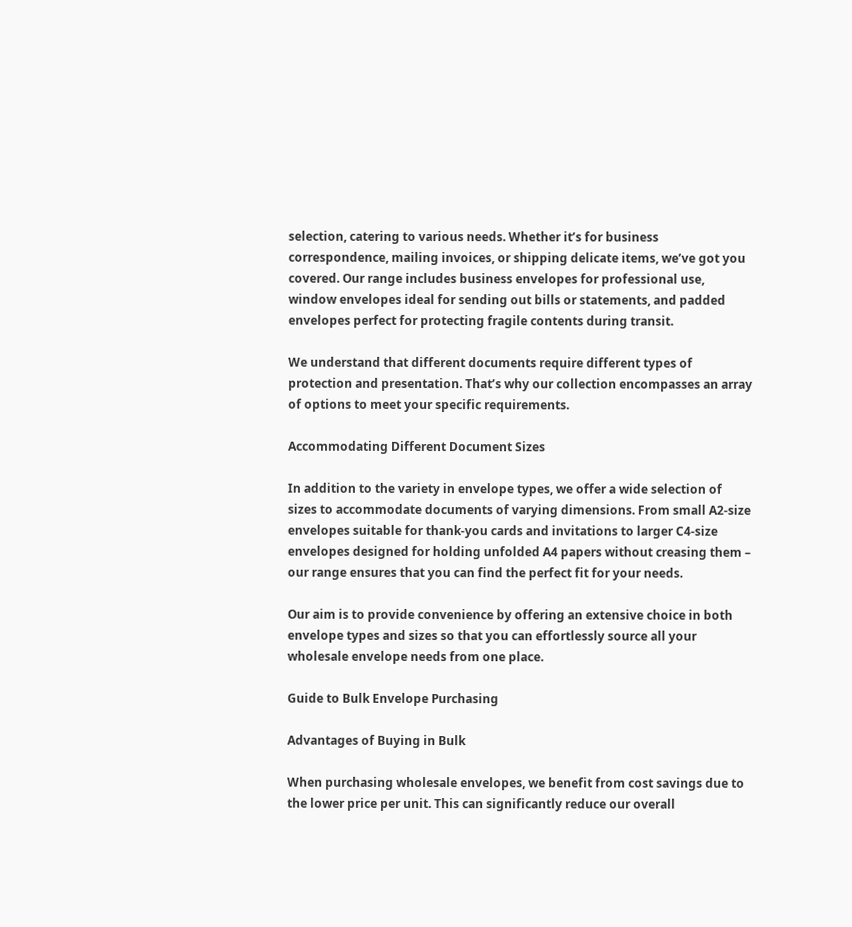selection, catering to various needs. Whether it’s for business correspondence, mailing invoices, or shipping delicate items, we’ve got you covered. Our range includes business envelopes for professional use, window envelopes ideal for sending out bills or statements, and padded envelopes perfect for protecting fragile contents during transit.

We understand that different documents require different types of protection and presentation. That’s why our collection encompasses an array of options to meet your specific requirements.

Accommodating Different Document Sizes

In addition to the variety in envelope types, we offer a wide selection of sizes to accommodate documents of varying dimensions. From small A2-size envelopes suitable for thank-you cards and invitations to larger C4-size envelopes designed for holding unfolded A4 papers without creasing them – our range ensures that you can find the perfect fit for your needs.

Our aim is to provide convenience by offering an extensive choice in both envelope types and sizes so that you can effortlessly source all your wholesale envelope needs from one place.

Guide to Bulk Envelope Purchasing

Advantages of Buying in Bulk

When purchasing wholesale envelopes, we benefit from cost savings due to the lower price per unit. This can significantly reduce our overall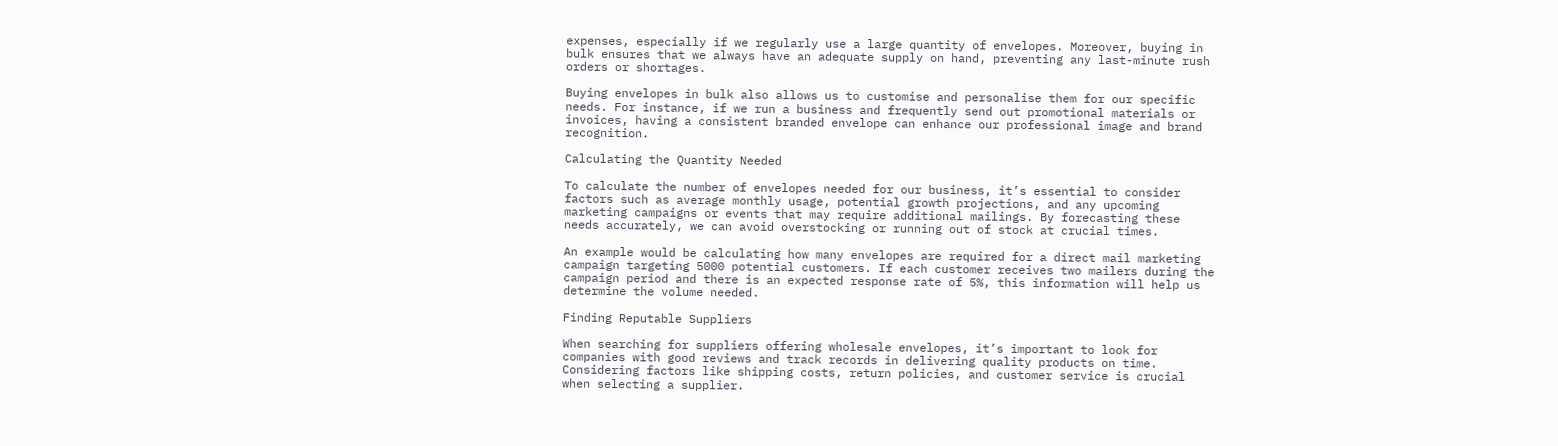expenses, especially if we regularly use a large quantity of envelopes. Moreover, buying in bulk ensures that we always have an adequate supply on hand, preventing any last-minute rush orders or shortages.

Buying envelopes in bulk also allows us to customise and personalise them for our specific needs. For instance, if we run a business and frequently send out promotional materials or invoices, having a consistent branded envelope can enhance our professional image and brand recognition.

Calculating the Quantity Needed

To calculate the number of envelopes needed for our business, it’s essential to consider factors such as average monthly usage, potential growth projections, and any upcoming marketing campaigns or events that may require additional mailings. By forecasting these needs accurately, we can avoid overstocking or running out of stock at crucial times.

An example would be calculating how many envelopes are required for a direct mail marketing campaign targeting 5000 potential customers. If each customer receives two mailers during the campaign period and there is an expected response rate of 5%, this information will help us determine the volume needed.

Finding Reputable Suppliers

When searching for suppliers offering wholesale envelopes, it’s important to look for companies with good reviews and track records in delivering quality products on time. Considering factors like shipping costs, return policies, and customer service is crucial when selecting a supplier.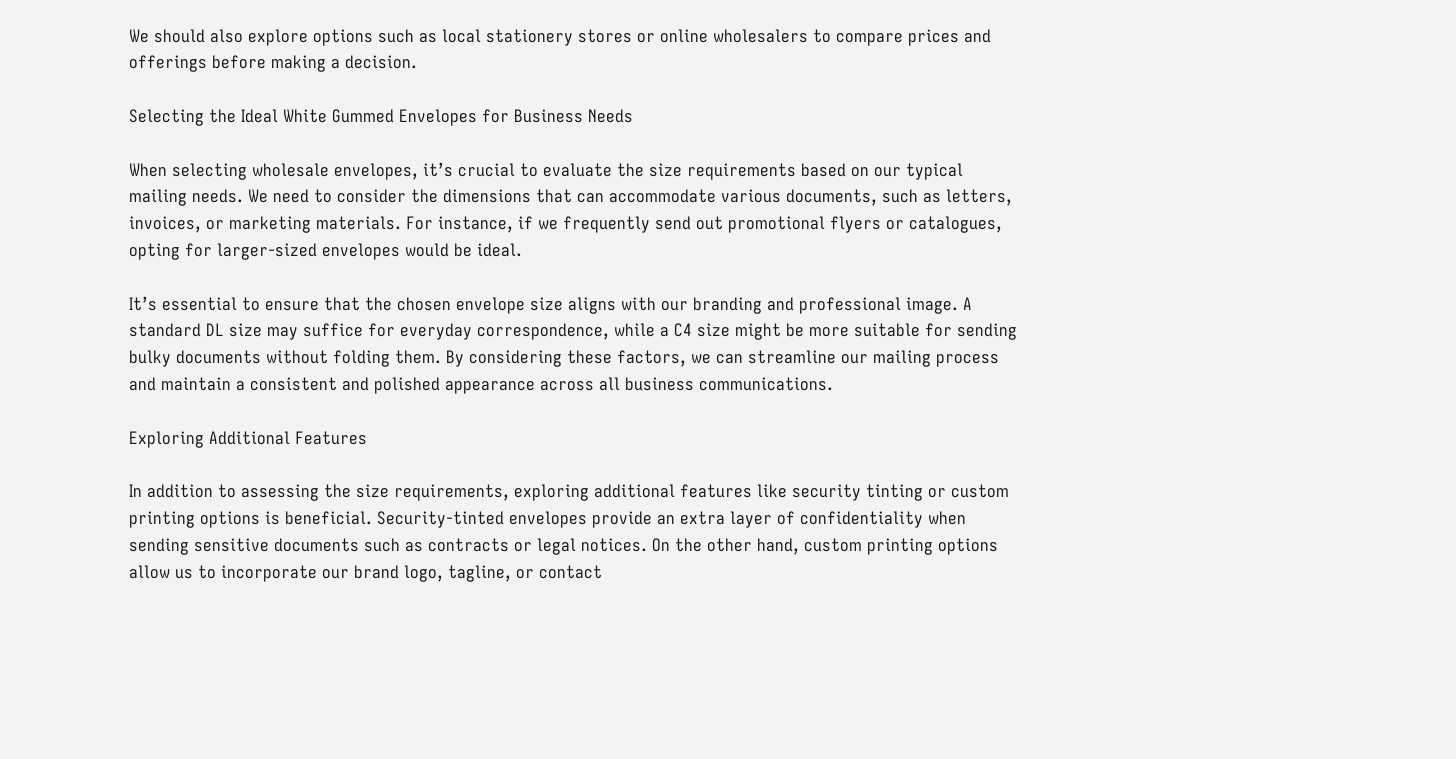We should also explore options such as local stationery stores or online wholesalers to compare prices and offerings before making a decision.

Selecting the Ideal White Gummed Envelopes for Business Needs

When selecting wholesale envelopes, it’s crucial to evaluate the size requirements based on our typical mailing needs. We need to consider the dimensions that can accommodate various documents, such as letters, invoices, or marketing materials. For instance, if we frequently send out promotional flyers or catalogues, opting for larger-sized envelopes would be ideal.

It’s essential to ensure that the chosen envelope size aligns with our branding and professional image. A standard DL size may suffice for everyday correspondence, while a C4 size might be more suitable for sending bulky documents without folding them. By considering these factors, we can streamline our mailing process and maintain a consistent and polished appearance across all business communications.

Exploring Additional Features

In addition to assessing the size requirements, exploring additional features like security tinting or custom printing options is beneficial. Security-tinted envelopes provide an extra layer of confidentiality when sending sensitive documents such as contracts or legal notices. On the other hand, custom printing options allow us to incorporate our brand logo, tagline, or contact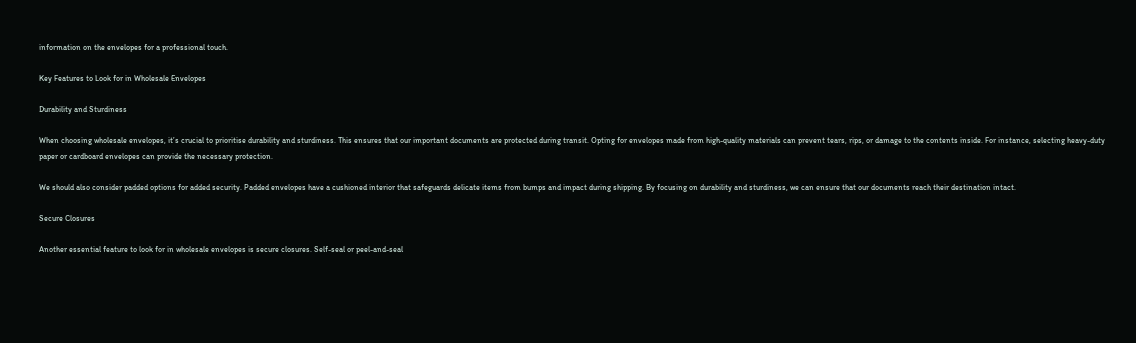information on the envelopes for a professional touch.

Key Features to Look for in Wholesale Envelopes

Durability and Sturdiness

When choosing wholesale envelopes, it’s crucial to prioritise durability and sturdiness. This ensures that our important documents are protected during transit. Opting for envelopes made from high-quality materials can prevent tears, rips, or damage to the contents inside. For instance, selecting heavy-duty paper or cardboard envelopes can provide the necessary protection.

We should also consider padded options for added security. Padded envelopes have a cushioned interior that safeguards delicate items from bumps and impact during shipping. By focusing on durability and sturdiness, we can ensure that our documents reach their destination intact.

Secure Closures

Another essential feature to look for in wholesale envelopes is secure closures. Self-seal or peel-and-seal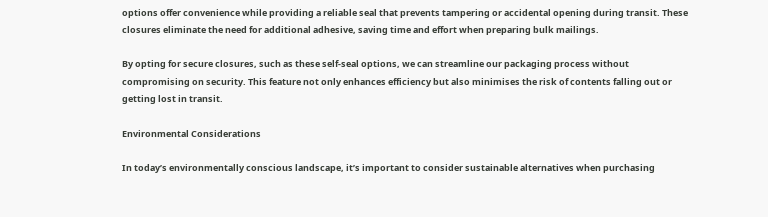options offer convenience while providing a reliable seal that prevents tampering or accidental opening during transit. These closures eliminate the need for additional adhesive, saving time and effort when preparing bulk mailings.

By opting for secure closures, such as these self-seal options, we can streamline our packaging process without compromising on security. This feature not only enhances efficiency but also minimises the risk of contents falling out or getting lost in transit.

Environmental Considerations

In today’s environmentally conscious landscape, it’s important to consider sustainable alternatives when purchasing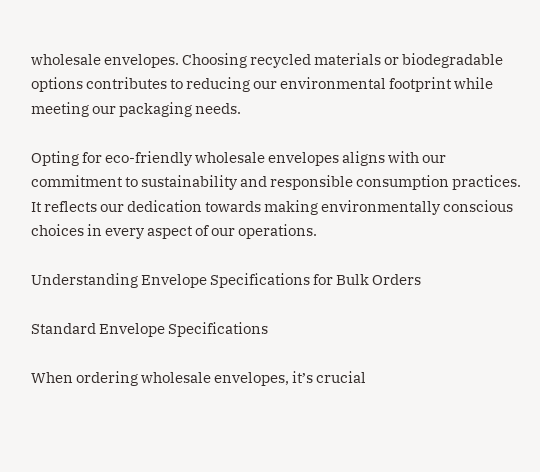wholesale envelopes. Choosing recycled materials or biodegradable options contributes to reducing our environmental footprint while meeting our packaging needs.

Opting for eco-friendly wholesale envelopes aligns with our commitment to sustainability and responsible consumption practices. It reflects our dedication towards making environmentally conscious choices in every aspect of our operations.

Understanding Envelope Specifications for Bulk Orders

Standard Envelope Specifications

When ordering wholesale envelopes, it’s crucial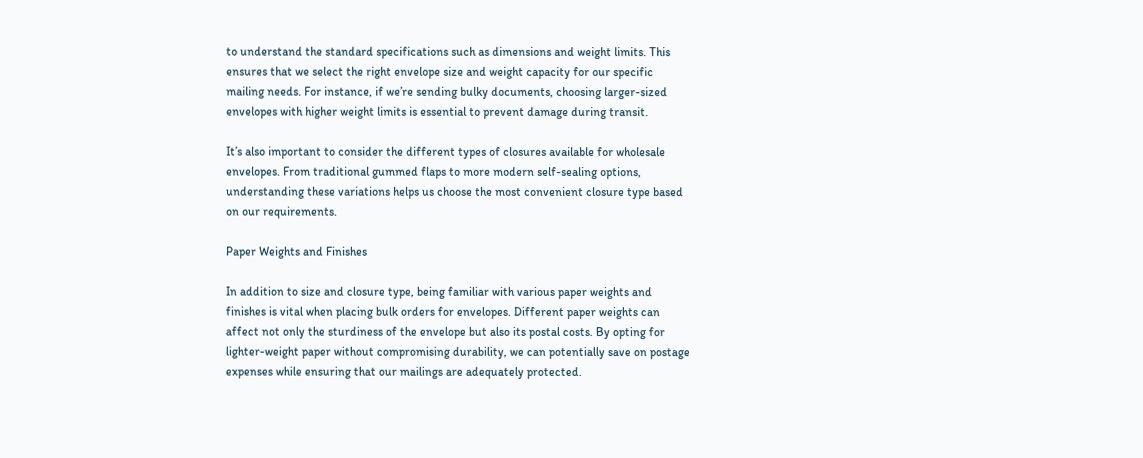to understand the standard specifications such as dimensions and weight limits. This ensures that we select the right envelope size and weight capacity for our specific mailing needs. For instance, if we’re sending bulky documents, choosing larger-sized envelopes with higher weight limits is essential to prevent damage during transit.

It’s also important to consider the different types of closures available for wholesale envelopes. From traditional gummed flaps to more modern self-sealing options, understanding these variations helps us choose the most convenient closure type based on our requirements.

Paper Weights and Finishes

In addition to size and closure type, being familiar with various paper weights and finishes is vital when placing bulk orders for envelopes. Different paper weights can affect not only the sturdiness of the envelope but also its postal costs. By opting for lighter-weight paper without compromising durability, we can potentially save on postage expenses while ensuring that our mailings are adequately protected.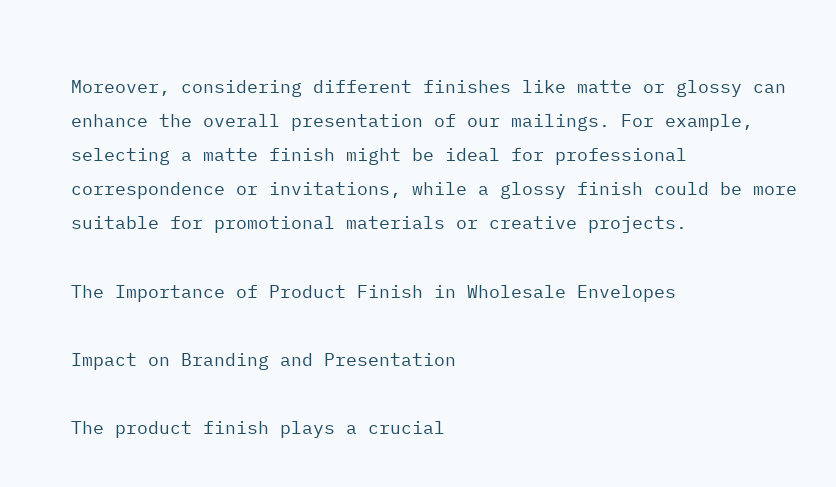Moreover, considering different finishes like matte or glossy can enhance the overall presentation of our mailings. For example, selecting a matte finish might be ideal for professional correspondence or invitations, while a glossy finish could be more suitable for promotional materials or creative projects.

The Importance of Product Finish in Wholesale Envelopes

Impact on Branding and Presentation

The product finish plays a crucial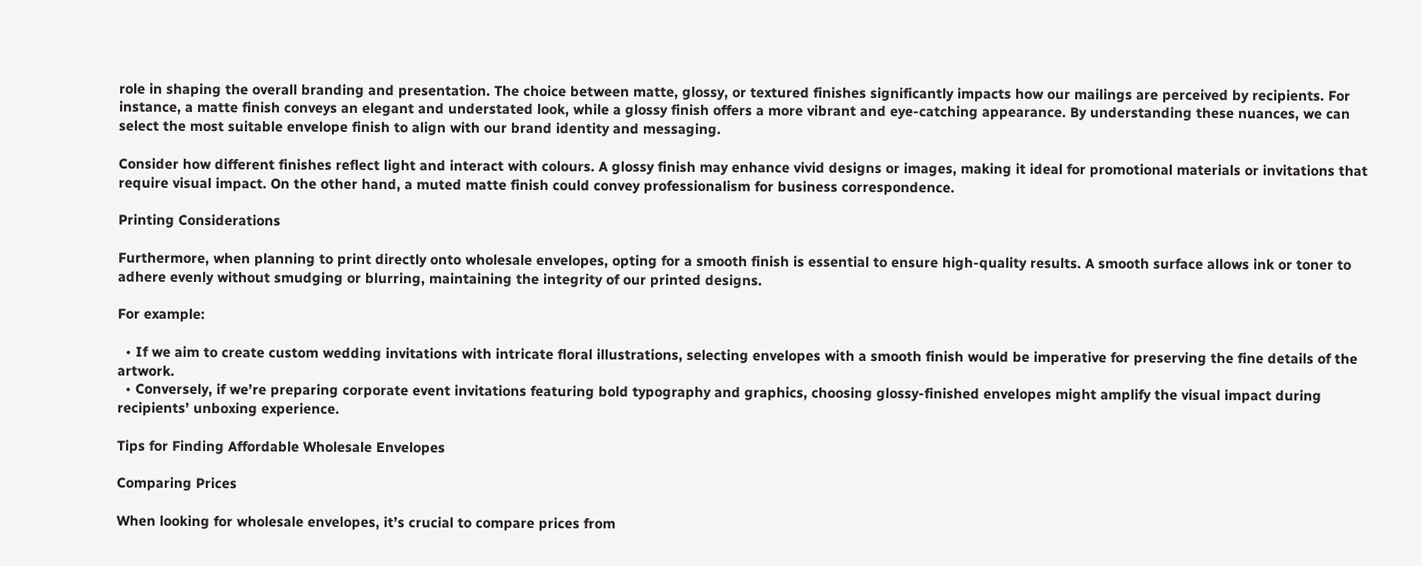role in shaping the overall branding and presentation. The choice between matte, glossy, or textured finishes significantly impacts how our mailings are perceived by recipients. For instance, a matte finish conveys an elegant and understated look, while a glossy finish offers a more vibrant and eye-catching appearance. By understanding these nuances, we can select the most suitable envelope finish to align with our brand identity and messaging.

Consider how different finishes reflect light and interact with colours. A glossy finish may enhance vivid designs or images, making it ideal for promotional materials or invitations that require visual impact. On the other hand, a muted matte finish could convey professionalism for business correspondence.

Printing Considerations

Furthermore, when planning to print directly onto wholesale envelopes, opting for a smooth finish is essential to ensure high-quality results. A smooth surface allows ink or toner to adhere evenly without smudging or blurring, maintaining the integrity of our printed designs.

For example:

  • If we aim to create custom wedding invitations with intricate floral illustrations, selecting envelopes with a smooth finish would be imperative for preserving the fine details of the artwork.
  • Conversely, if we’re preparing corporate event invitations featuring bold typography and graphics, choosing glossy-finished envelopes might amplify the visual impact during recipients’ unboxing experience.

Tips for Finding Affordable Wholesale Envelopes

Comparing Prices

When looking for wholesale envelopes, it’s crucial to compare prices from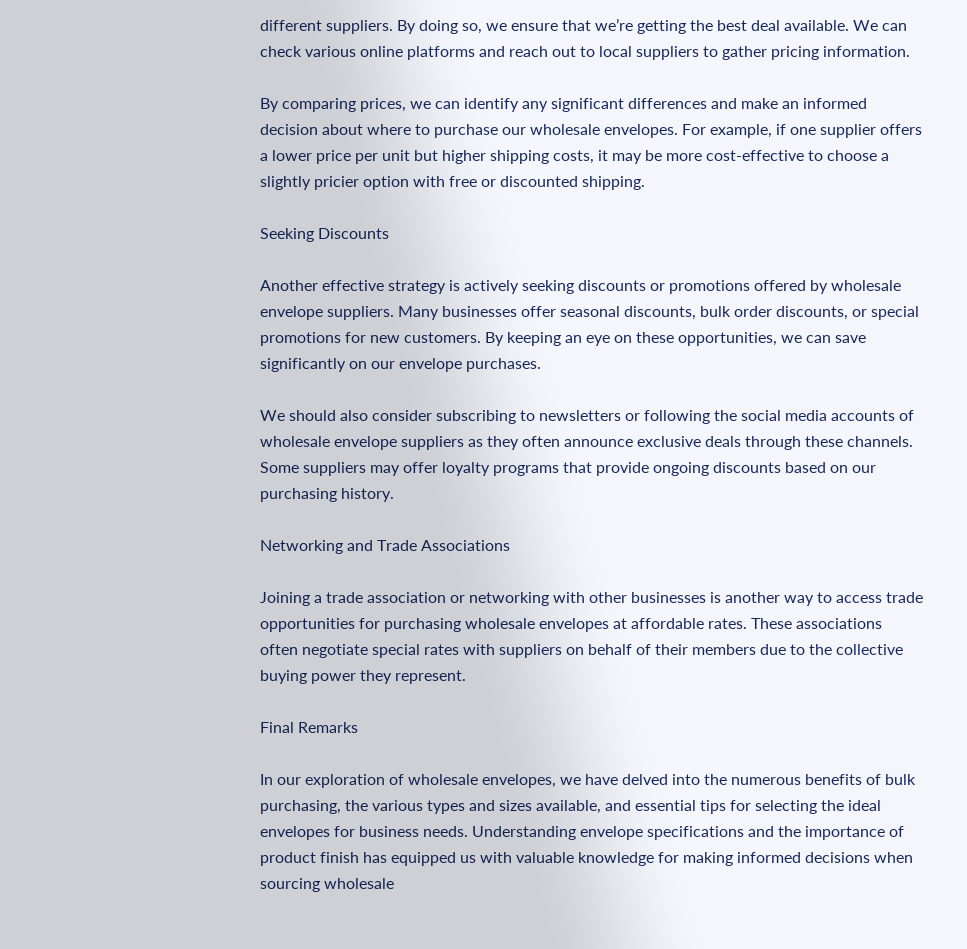different suppliers. By doing so, we ensure that we’re getting the best deal available. We can check various online platforms and reach out to local suppliers to gather pricing information.

By comparing prices, we can identify any significant differences and make an informed decision about where to purchase our wholesale envelopes. For example, if one supplier offers a lower price per unit but higher shipping costs, it may be more cost-effective to choose a slightly pricier option with free or discounted shipping.

Seeking Discounts

Another effective strategy is actively seeking discounts or promotions offered by wholesale envelope suppliers. Many businesses offer seasonal discounts, bulk order discounts, or special promotions for new customers. By keeping an eye on these opportunities, we can save significantly on our envelope purchases.

We should also consider subscribing to newsletters or following the social media accounts of wholesale envelope suppliers as they often announce exclusive deals through these channels. Some suppliers may offer loyalty programs that provide ongoing discounts based on our purchasing history.

Networking and Trade Associations

Joining a trade association or networking with other businesses is another way to access trade opportunities for purchasing wholesale envelopes at affordable rates. These associations often negotiate special rates with suppliers on behalf of their members due to the collective buying power they represent.

Final Remarks

In our exploration of wholesale envelopes, we have delved into the numerous benefits of bulk purchasing, the various types and sizes available, and essential tips for selecting the ideal envelopes for business needs. Understanding envelope specifications and the importance of product finish has equipped us with valuable knowledge for making informed decisions when sourcing wholesale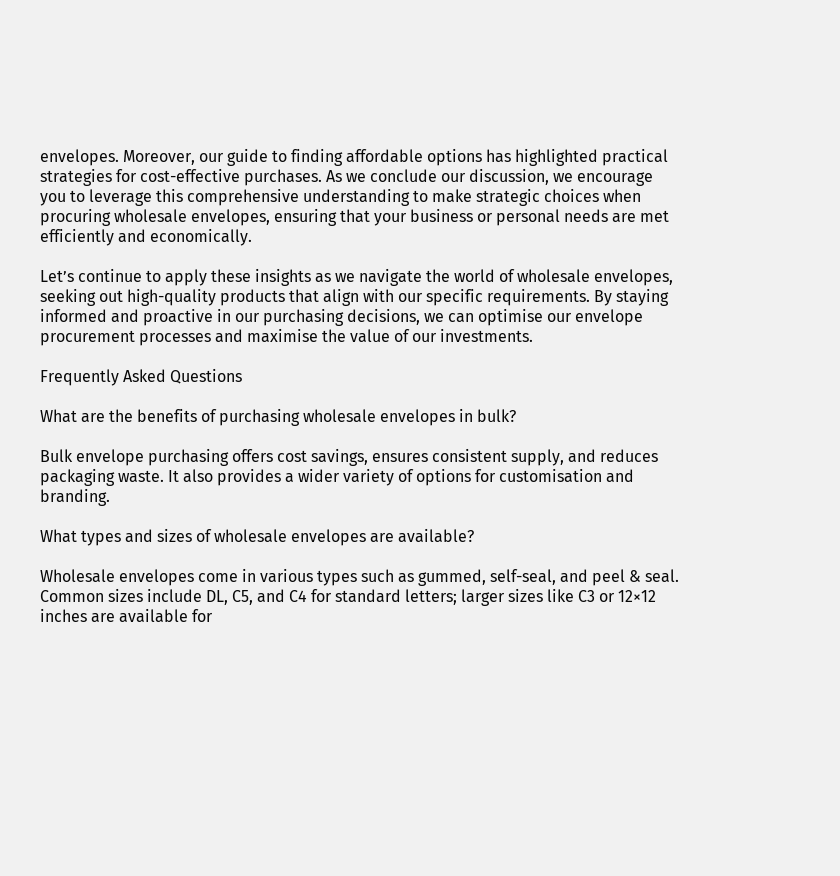envelopes. Moreover, our guide to finding affordable options has highlighted practical strategies for cost-effective purchases. As we conclude our discussion, we encourage you to leverage this comprehensive understanding to make strategic choices when procuring wholesale envelopes, ensuring that your business or personal needs are met efficiently and economically.

Let’s continue to apply these insights as we navigate the world of wholesale envelopes, seeking out high-quality products that align with our specific requirements. By staying informed and proactive in our purchasing decisions, we can optimise our envelope procurement processes and maximise the value of our investments.

Frequently Asked Questions

What are the benefits of purchasing wholesale envelopes in bulk?

Bulk envelope purchasing offers cost savings, ensures consistent supply, and reduces packaging waste. It also provides a wider variety of options for customisation and branding.

What types and sizes of wholesale envelopes are available?

Wholesale envelopes come in various types such as gummed, self-seal, and peel & seal. Common sizes include DL, C5, and C4 for standard letters; larger sizes like C3 or 12×12 inches are available for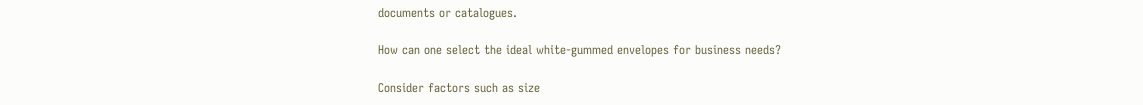documents or catalogues.

How can one select the ideal white-gummed envelopes for business needs?

Consider factors such as size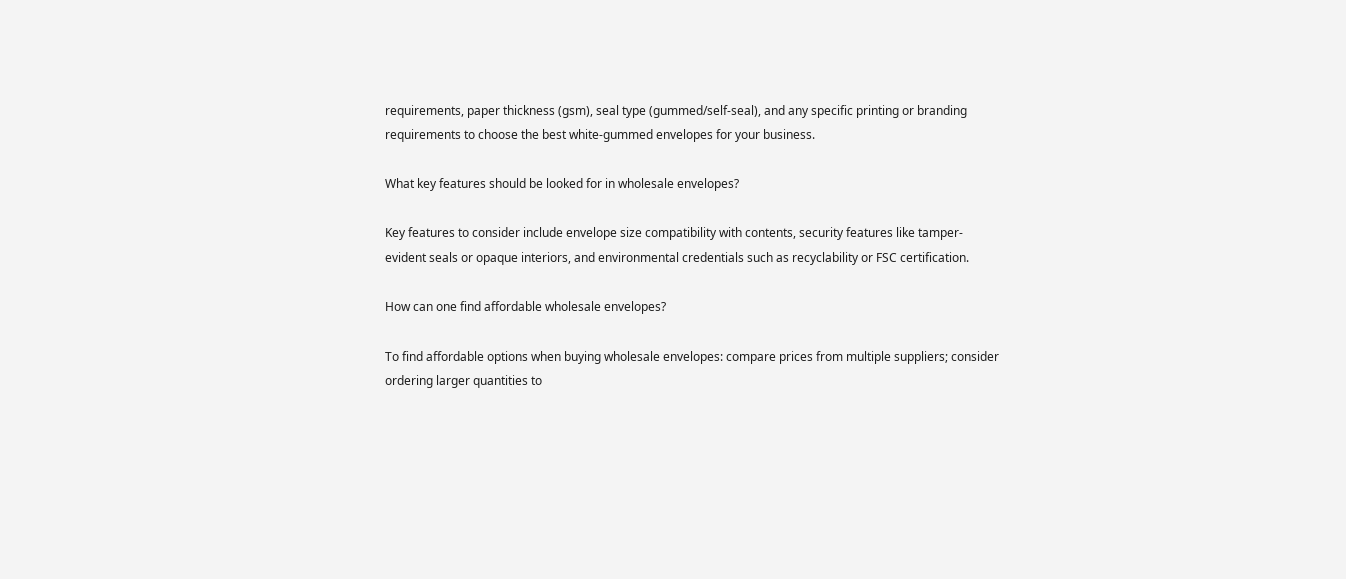requirements, paper thickness (gsm), seal type (gummed/self-seal), and any specific printing or branding requirements to choose the best white-gummed envelopes for your business.

What key features should be looked for in wholesale envelopes?

Key features to consider include envelope size compatibility with contents, security features like tamper-evident seals or opaque interiors, and environmental credentials such as recyclability or FSC certification.

How can one find affordable wholesale envelopes?

To find affordable options when buying wholesale envelopes: compare prices from multiple suppliers; consider ordering larger quantities to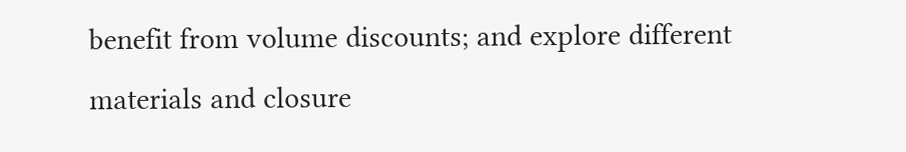benefit from volume discounts; and explore different materials and closure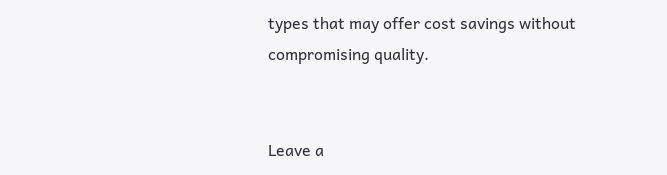types that may offer cost savings without compromising quality.


Leave a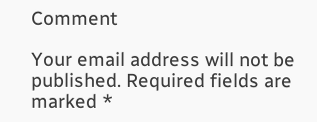Comment

Your email address will not be published. Required fields are marked *